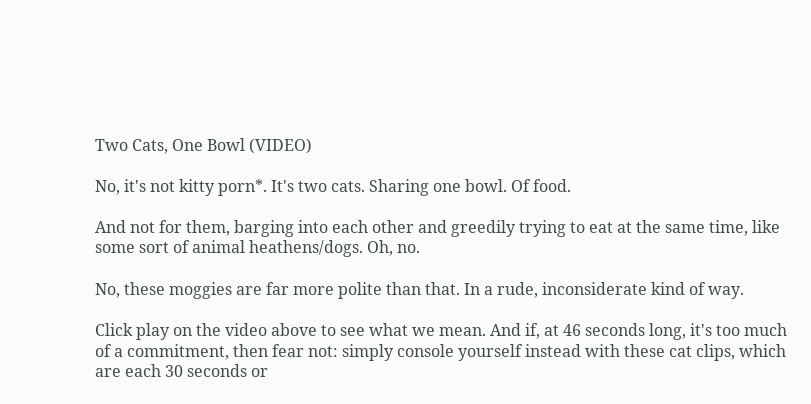Two Cats, One Bowl (VIDEO)

No, it's not kitty porn*. It's two cats. Sharing one bowl. Of food.

And not for them, barging into each other and greedily trying to eat at the same time, like some sort of animal heathens/dogs. Oh, no.

No, these moggies are far more polite than that. In a rude, inconsiderate kind of way.

Click play on the video above to see what we mean. And if, at 46 seconds long, it's too much of a commitment, then fear not: simply console yourself instead with these cat clips, which are each 30 seconds or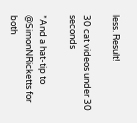less. Result!

30 cat videos under 30 seconds

*And a hat-tip to @SimonNRicketts for both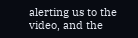alerting us to the video, and the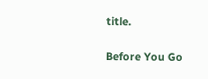title.

Before You Go